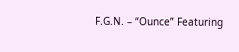F.G.N. – “Ounce” Featuring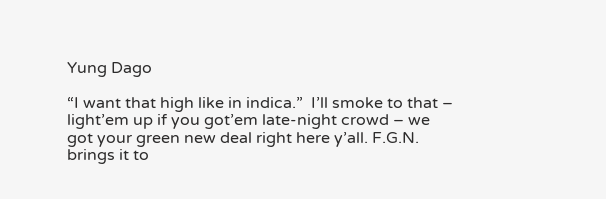Yung Dago

“I want that high like in indica.”  I’ll smoke to that – light’em up if you got’em late-night crowd – we got your green new deal right here y’all. F.G.N. brings it to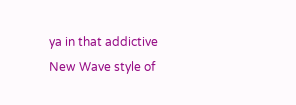ya in that addictive New Wave style of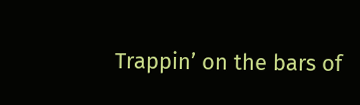Trappin’ on the bars of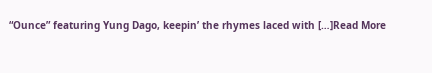“Ounce” featuring Yung Dago, keepin’ the rhymes laced with […]Read More